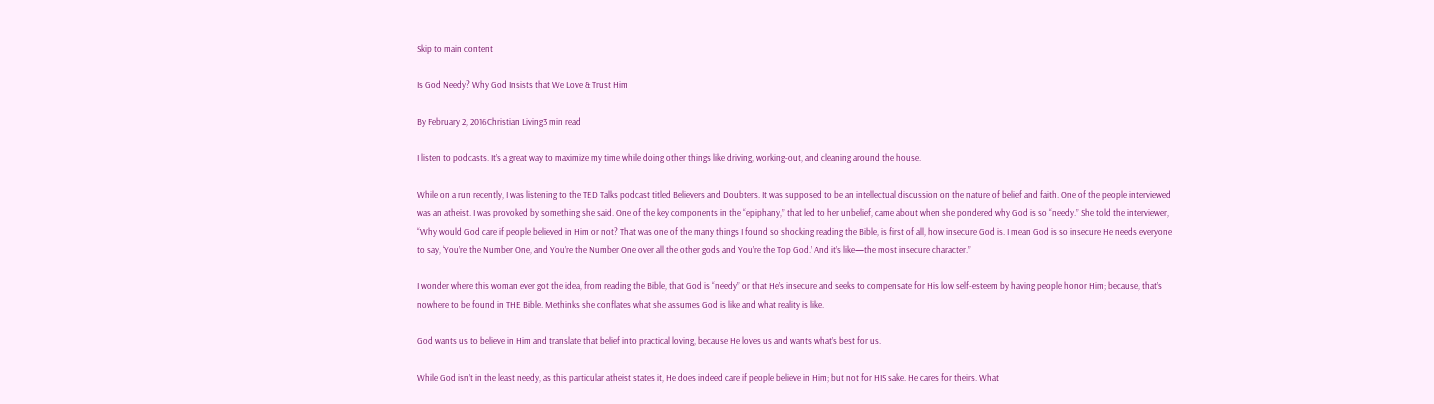Skip to main content

Is God Needy? Why God Insists that We Love & Trust Him

By February 2, 2016Christian Living3 min read

I listen to podcasts. It’s a great way to maximize my time while doing other things like driving, working-out, and cleaning around the house.

While on a run recently, I was listening to the TED Talks podcast titled Believers and Doubters. It was supposed to be an intellectual discussion on the nature of belief and faith. One of the people interviewed was an atheist. I was provoked by something she said. One of the key components in the “epiphany,” that led to her unbelief, came about when she pondered why God is so “needy.” She told the interviewer, “Why would God care if people believed in Him or not? That was one of the many things I found so shocking reading the Bible, is first of all, how insecure God is. I mean God is so insecure He needs everyone to say, ‘You’re the Number One, and You’re the Number One over all the other gods and You’re the Top God.’ And it’s like—the most insecure character.”

I wonder where this woman ever got the idea, from reading the Bible, that God is “needy” or that He’s insecure and seeks to compensate for His low self-esteem by having people honor Him; because, that’s nowhere to be found in THE Bible. Methinks she conflates what she assumes God is like and what reality is like.

God wants us to believe in Him and translate that belief into practical loving, because He loves us and wants what’s best for us.

While God isn’t in the least needy, as this particular atheist states it, He does indeed care if people believe in Him; but not for HIS sake. He cares for theirs. What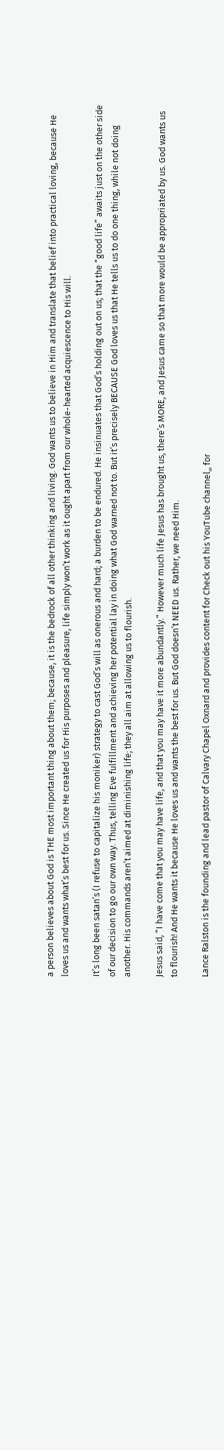a person believes about God is THE most important thing about them; because, it is the bedrock of all other thinking and living. God wants us to believe in Him and translate that belief into practical loving, because He loves us and wants what’s best for us. Since He created us for His purposes and pleasure, life simply won’t work as it ought apart from our whole-hearted acquiescence to His will.

It’s long been satan’s (I refuse to capitalize his moniker) strategy to cast God’s will as onerous and hard; a burden to be endured. He insinuates that God’s holding out on us; that the “good life” awaits just on the other side of our decision to go our own way. Thus, telling Eve fulfillment and achieving her potential lay in doing what God warned not to. But it’s precisely BECAUSE God loves us that He tells us to do one thing, while not doing another. His commands aren’t aimed at diminishing life; they all aim at allowing us to flourish.

Jesus said, “I have come that you may have life, and that you may have it more abundantly.” However much life Jesus has brought us, there’s MORE, and Jesus came so that more would be appropriated by us. God wants us to flourish! And He wants it because He loves us and wants the best for us. But God doesn’t NEED us. Rather, we need Him.

Lance Ralston is the founding and lead pastor of Calvary Chapel Oxnard and provides content for Check out his YouTube channel,, for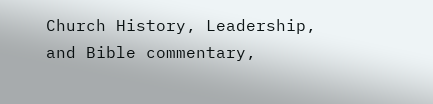Church History, Leadership, and Bible commentary,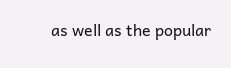as well as the popular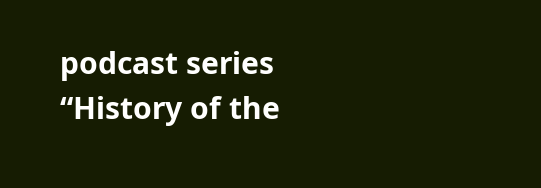podcast series “History of the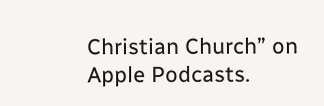Christian Church” on Apple Podcasts.